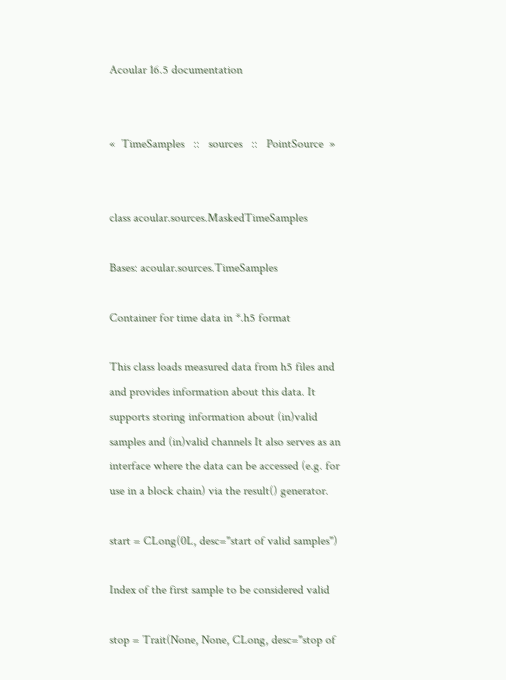Acoular 16.5 documentation


«  TimeSamples   ::   sources   ::   PointSource  »


class acoular.sources.MaskedTimeSamples

Bases: acoular.sources.TimeSamples

Container for time data in *.h5 format

This class loads measured data from h5 files and and provides information about this data. It supports storing information about (in)valid samples and (in)valid channels It also serves as an interface where the data can be accessed (e.g. for use in a block chain) via the result() generator.

start = CLong(0L, desc="start of valid samples")

Index of the first sample to be considered valid

stop = Trait(None, None, CLong, desc="stop of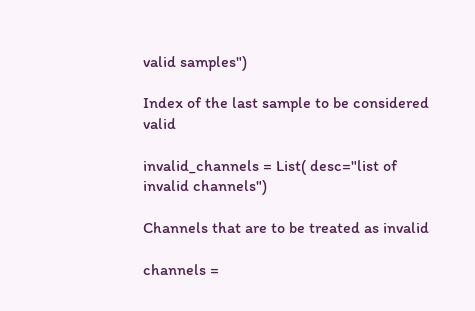valid samples")

Index of the last sample to be considered valid

invalid_channels = List( desc="list of invalid channels")

Channels that are to be treated as invalid

channels =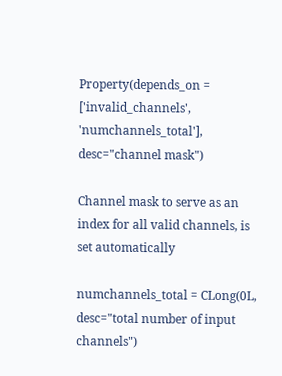Property(depends_on = ['invalid_channels', 'numchannels_total'], desc="channel mask")

Channel mask to serve as an index for all valid channels, is set automatically

numchannels_total = CLong(0L, desc="total number of input channels")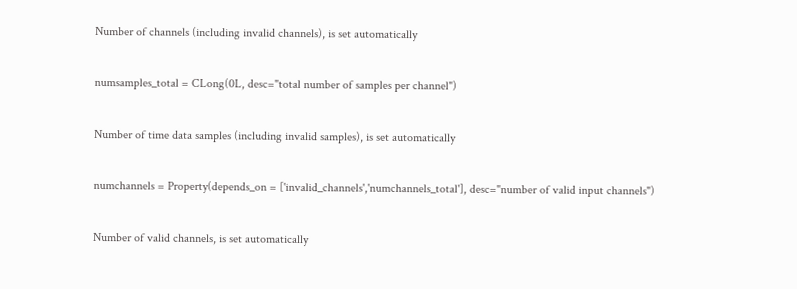Number of channels (including invalid channels), is set automatically

numsamples_total = CLong(0L, desc="total number of samples per channel")

Number of time data samples (including invalid samples), is set automatically

numchannels = Property(depends_on = ['invalid_channels','numchannels_total'], desc="number of valid input channels")

Number of valid channels, is set automatically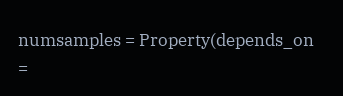numsamples = Property(depends_on =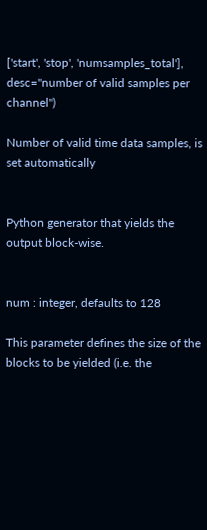['start', 'stop', 'numsamples_total'], desc="number of valid samples per channel")

Number of valid time data samples, is set automatically


Python generator that yields the output block-wise.


num : integer, defaults to 128

This parameter defines the size of the blocks to be yielded (i.e. the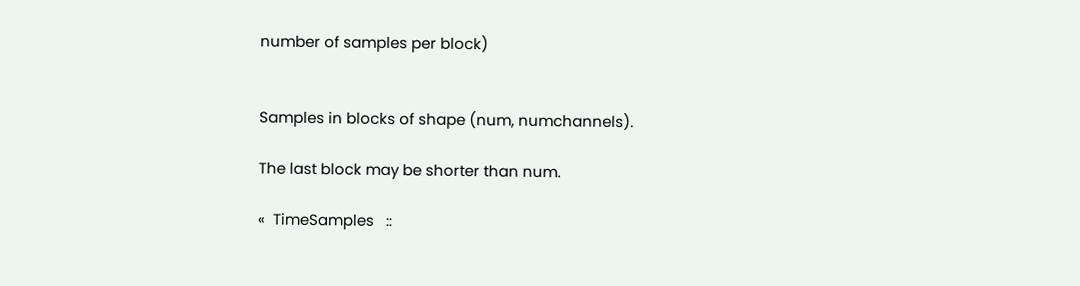number of samples per block)


Samples in blocks of shape (num, numchannels).

The last block may be shorter than num.

«  TimeSamples   ::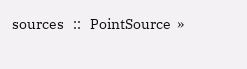sources   ::   PointSource  »